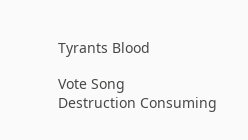Tyrants Blood

Vote Song
Destruction Consuming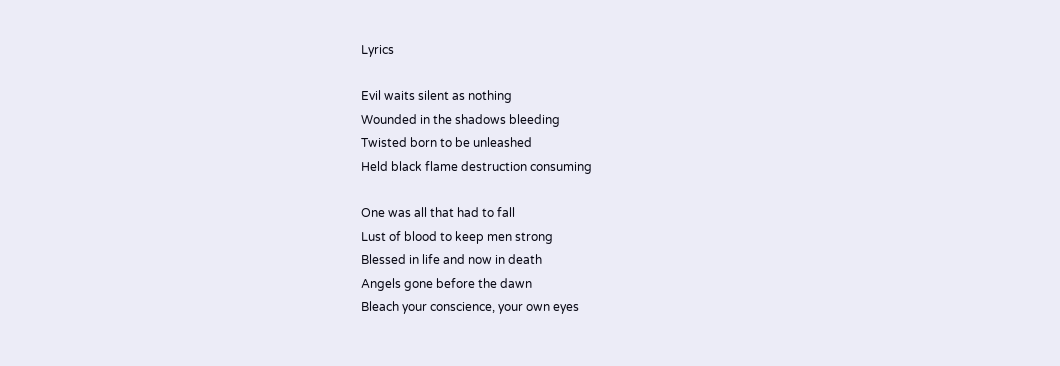Lyrics

Evil waits silent as nothing
Wounded in the shadows bleeding
Twisted born to be unleashed
Held black flame destruction consuming

One was all that had to fall
Lust of blood to keep men strong
Blessed in life and now in death
Angels gone before the dawn
Bleach your conscience, your own eyes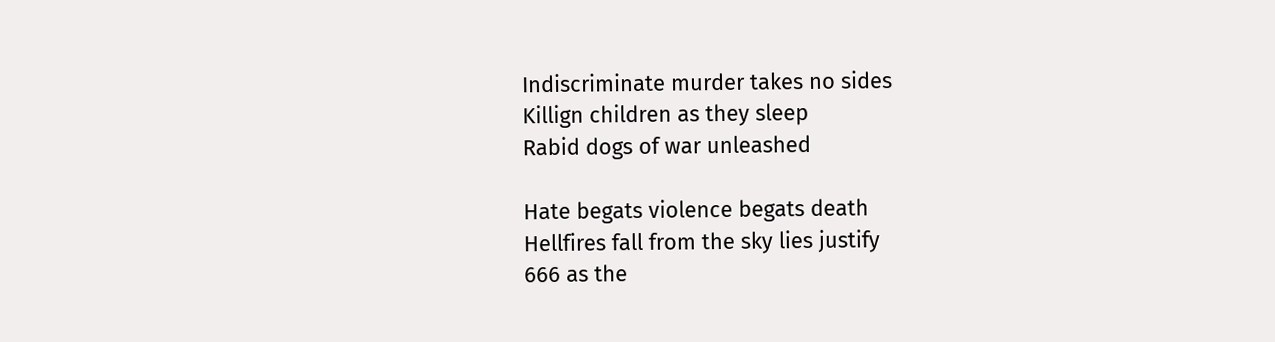Indiscriminate murder takes no sides
Killign children as they sleep
Rabid dogs of war unleashed

Hate begats violence begats death
Hellfires fall from the sky lies justify
666 as the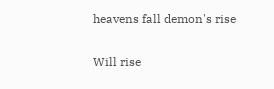heavens fall demon's rise

Will rise